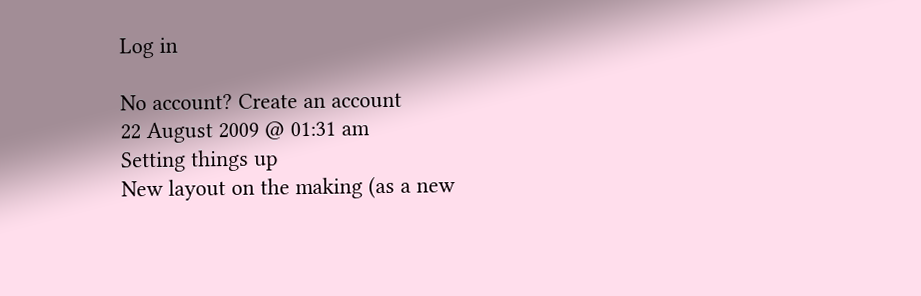Log in

No account? Create an account
22 August 2009 @ 01:31 am
Setting things up
New layout on the making (as a new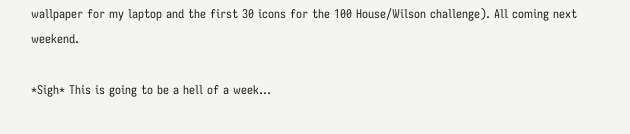wallpaper for my laptop and the first 30 icons for the 100 House/Wilson challenge). All coming next weekend.

*Sigh* This is going to be a hell of a week...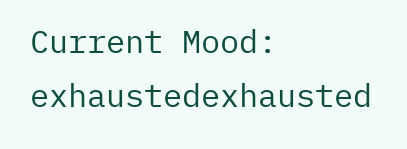Current Mood: exhaustedexhausted